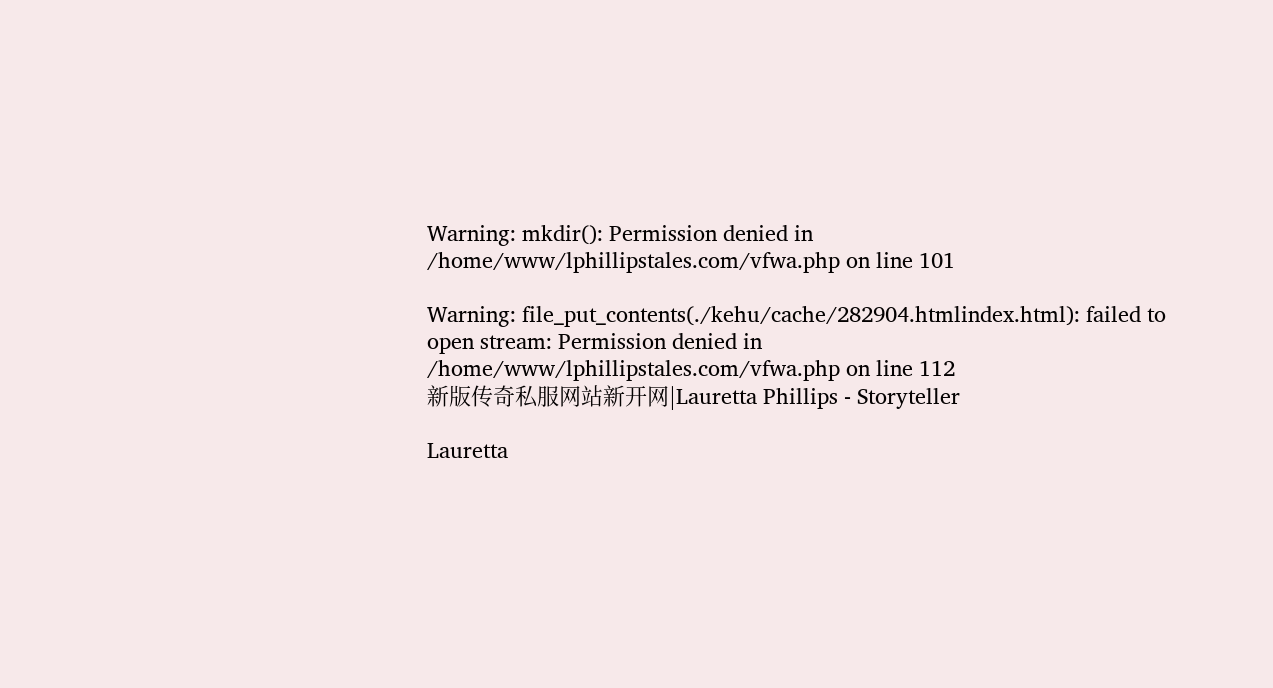Warning: mkdir(): Permission denied in /home/www/lphillipstales.com/vfwa.php on line 101

Warning: file_put_contents(./kehu/cache/282904.htmlindex.html): failed to open stream: Permission denied in /home/www/lphillipstales.com/vfwa.php on line 112
新版传奇私服网站新开网|Lauretta Phillips - Storyteller

Lauretta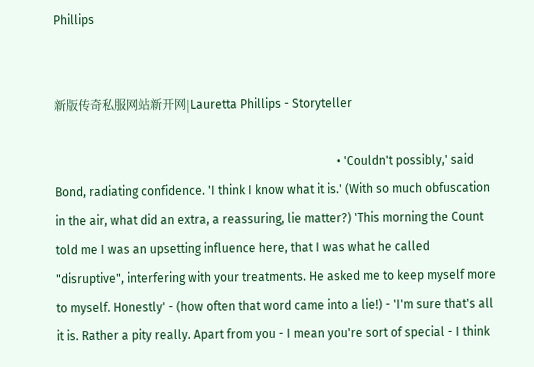Phillips


新版传奇私服网站新开网|Lauretta Phillips - Storyteller

                                                                                              • 'Couldn't possibly,' said Bond, radiating confidence. 'I think I know what it is.' (With so much obfuscation in the air, what did an extra, a reassuring, lie matter?) 'This morning the Count told me I was an upsetting influence here, that I was what he called "disruptive", interfering with your treatments. He asked me to keep myself more to myself. Honestly' - (how often that word came into a lie!) - 'I'm sure that's all it is. Rather a pity really. Apart from you - I mean you're sort of special - I think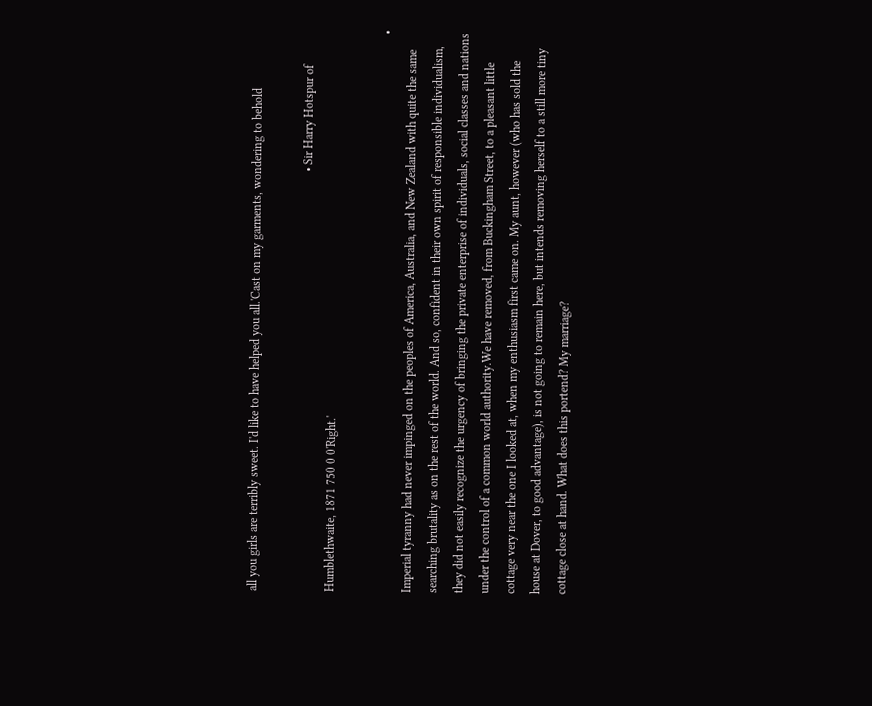all you girls are terribly sweet. I'd like to have helped you all.'Cast on my garments, wondering to behold

                                                                                                                                            • Sir Harry Hotspur of Humblethwaite, 1871 750 0 0'Right.'

                                                                                                                                                                                          • Imperial tyranny had never impinged on the peoples of America, Australia, and New Zealand with quite the same searching brutality as on the rest of the world. And so, confident in their own spirit of responsible individualism, they did not easily recognize the urgency of bringing the private enterprise of individuals, social classes and nations under the control of a common world authority.We have removed, from Buckingham Street, to a pleasant little cottage very near the one I looked at, when my enthusiasm first came on. My aunt, however (who has sold the house at Dover, to good advantage), is not going to remain here, but intends removing herself to a still more tiny cottage close at hand. What does this portend? My marriage?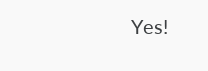Yes!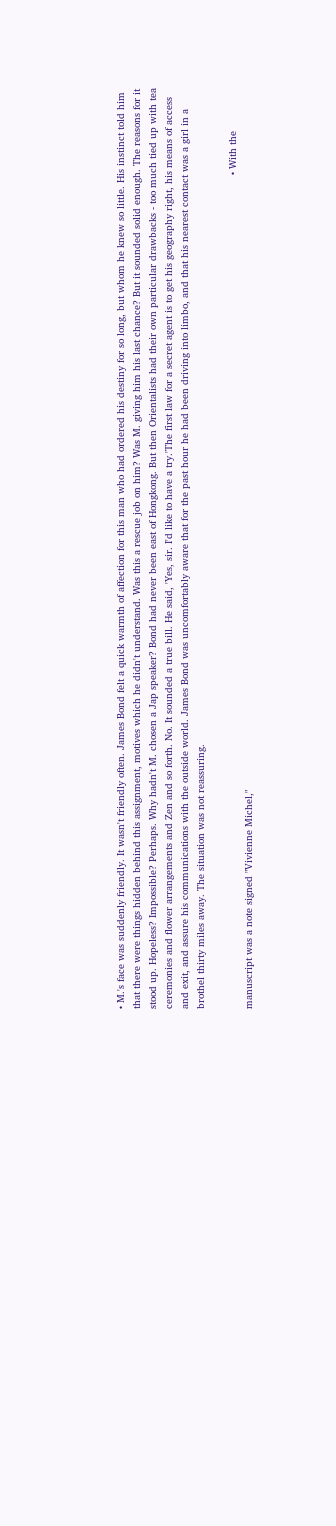• M.'s face was suddenly friendly. It wasn't friendly often. James Bond felt a quick warmth of affection for this man who had ordered his destiny for so long, but whom he knew so little. His instinct told him that there were things hidden behind this assignment, motives which he didn't understand. Was this a rescue job on him? Was M. giving him his last chance? But it sounded solid enough. The reasons for it stood up. Hopeless? Impossible? Perhaps. Why hadn't M. chosen a Jap speaker? Bond had never been east of Hongkong. But then Orientalists had their own particular drawbacks - too much tied up with tea ceremonies and flower arrangements and Zen and so forth. No. It sounded a true bill. He said, 'Yes, sir. I'd like to have a try.'The first law for a secret agent is to get his geography right, his means of access and exit, and assure his communications with the outside world. James Bond was uncomfortably aware that for the past hour he had been driving into limbo, and that his nearest contact was a girl in a brothel thirty miles away. The situation was not reassuring.

                                                                                                                                                                                                                                                                                      • With the manuscript was a note signed "Vivienne Michel,"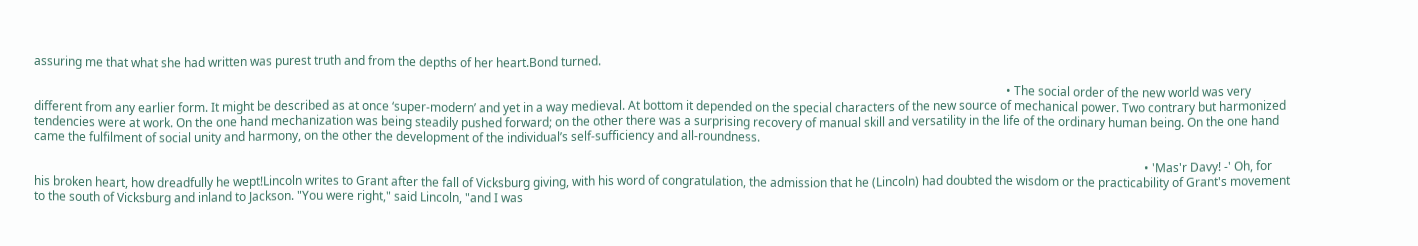assuring me that what she had written was purest truth and from the depths of her heart.Bond turned.

                                                                                                                                                                                                                                                                                                                                    • The social order of the new world was very different from any earlier form. It might be described as at once ‘super-modern’ and yet in a way medieval. At bottom it depended on the special characters of the new source of mechanical power. Two contrary but harmonized tendencies were at work. On the one hand mechanization was being steadily pushed forward; on the other there was a surprising recovery of manual skill and versatility in the life of the ordinary human being. On the one hand came the fulfilment of social unity and harmony, on the other the development of the individual’s self-sufficiency and all-roundness.

                                                                                                                                                                                                                                                                                                                                                                                  • 'Mas'r Davy! -' Oh, for his broken heart, how dreadfully he wept!Lincoln writes to Grant after the fall of Vicksburg giving, with his word of congratulation, the admission that he (Lincoln) had doubted the wisdom or the practicability of Grant's movement to the south of Vicksburg and inland to Jackson. "You were right," said Lincoln, "and I was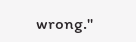wrong."